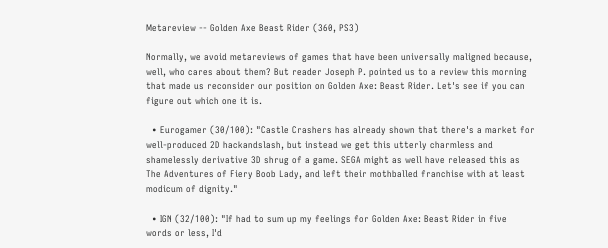Metareview -- Golden Axe Beast Rider (360, PS3)

Normally, we avoid metareviews of games that have been universally maligned because, well, who cares about them? But reader Joseph P. pointed us to a review this morning that made us reconsider our position on Golden Axe: Beast Rider. Let's see if you can figure out which one it is.

  • Eurogamer (30/100): "Castle Crashers has already shown that there's a market for well-produced 2D hackandslash, but instead we get this utterly charmless and shamelessly derivative 3D shrug of a game. SEGA might as well have released this as The Adventures of Fiery Boob Lady, and left their mothballed franchise with at least modicum of dignity."

  • IGN (32/100): "If had to sum up my feelings for Golden Axe: Beast Rider in five words or less, I'd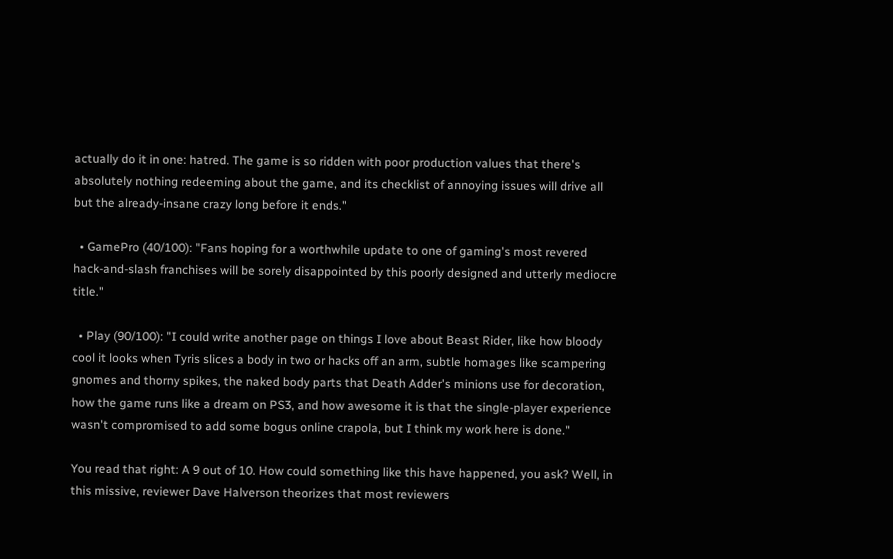actually do it in one: hatred. The game is so ridden with poor production values that there's absolutely nothing redeeming about the game, and its checklist of annoying issues will drive all but the already-insane crazy long before it ends."

  • GamePro (40/100): "Fans hoping for a worthwhile update to one of gaming's most revered hack-and-slash franchises will be sorely disappointed by this poorly designed and utterly mediocre title."

  • Play (90/100): "I could write another page on things I love about Beast Rider, like how bloody cool it looks when Tyris slices a body in two or hacks off an arm, subtle homages like scampering gnomes and thorny spikes, the naked body parts that Death Adder's minions use for decoration, how the game runs like a dream on PS3, and how awesome it is that the single-player experience wasn't compromised to add some bogus online crapola, but I think my work here is done."

You read that right: A 9 out of 10. How could something like this have happened, you ask? Well, in this missive, reviewer Dave Halverson theorizes that most reviewers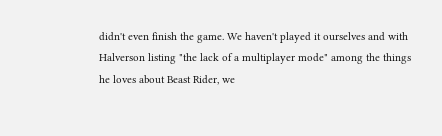didn't even finish the game. We haven't played it ourselves and with Halverson listing "the lack of a multiplayer mode" among the things he loves about Beast Rider, we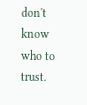don't know who to trust.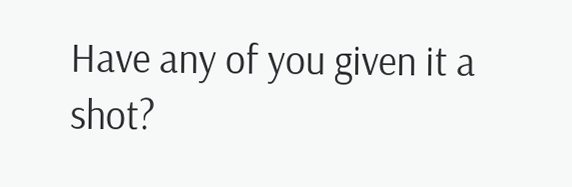Have any of you given it a shot?